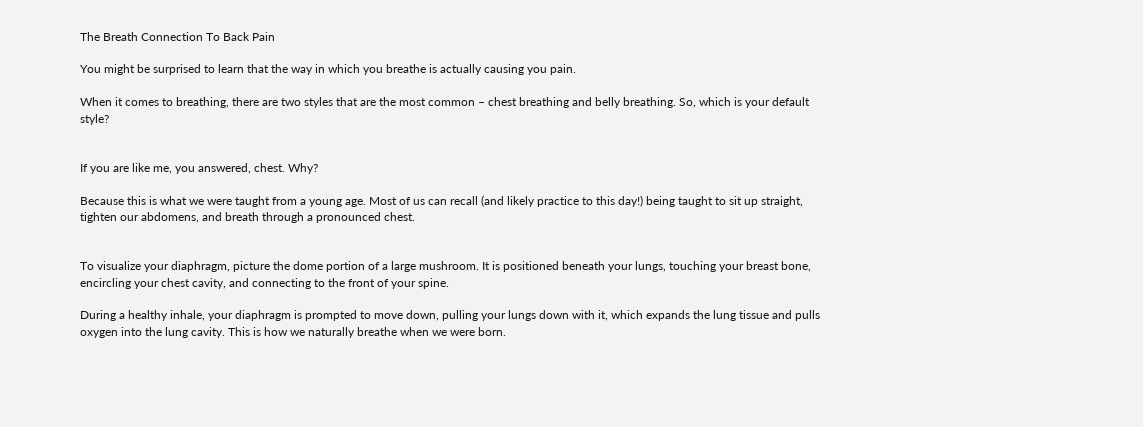The Breath Connection To Back Pain

You might be surprised to learn that the way in which you breathe is actually causing you pain.

When it comes to breathing, there are two styles that are the most common – chest breathing and belly breathing. So, which is your default style?


If you are like me, you answered, chest. Why?

Because this is what we were taught from a young age. Most of us can recall (and likely practice to this day!) being taught to sit up straight, tighten our abdomens, and breath through a pronounced chest.


To visualize your diaphragm, picture the dome portion of a large mushroom. It is positioned beneath your lungs, touching your breast bone, encircling your chest cavity, and connecting to the front of your spine.

During a healthy inhale, your diaphragm is prompted to move down, pulling your lungs down with it, which expands the lung tissue and pulls oxygen into the lung cavity. This is how we naturally breathe when we were born.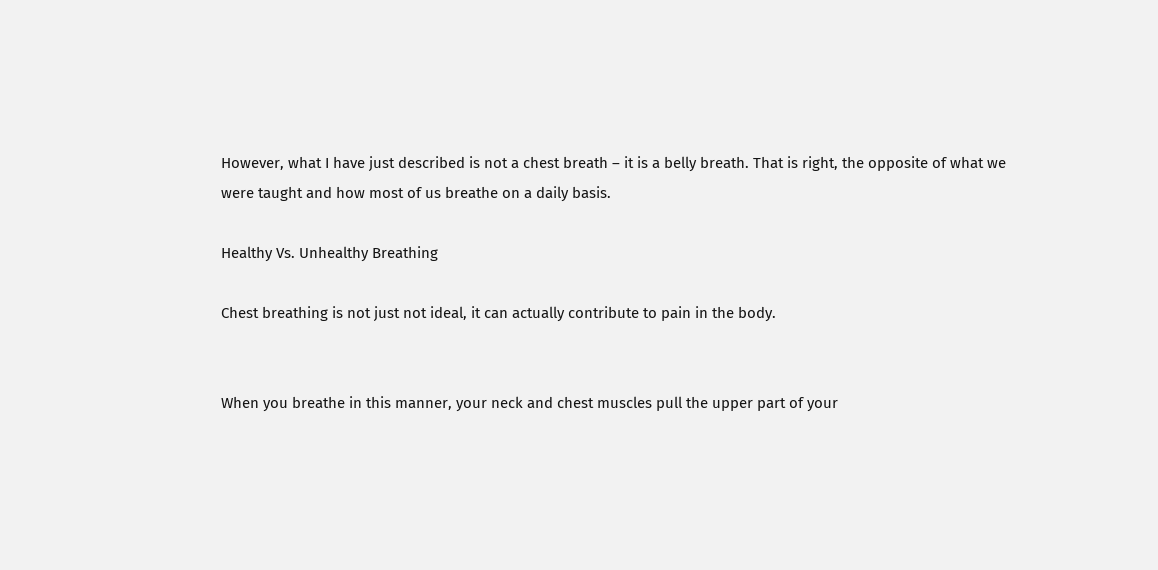However, what I have just described is not a chest breath – it is a belly breath. That is right, the opposite of what we were taught and how most of us breathe on a daily basis.

Healthy Vs. Unhealthy Breathing

Chest breathing is not just not ideal, it can actually contribute to pain in the body.


When you breathe in this manner, your neck and chest muscles pull the upper part of your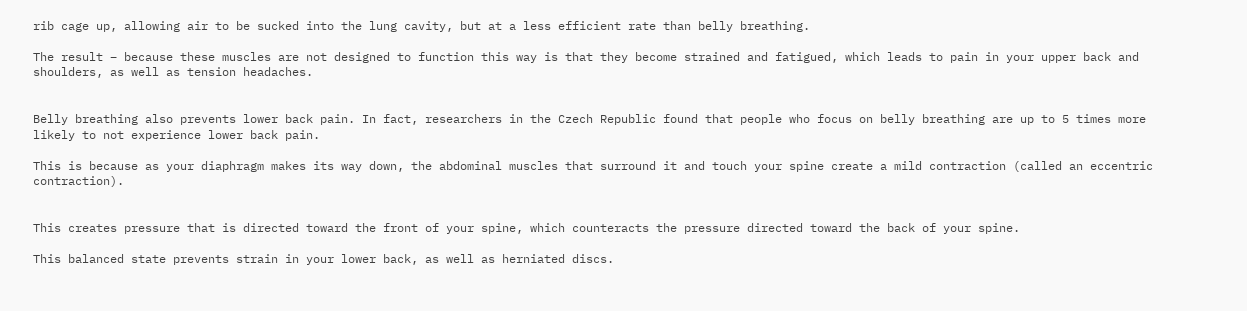rib cage up, allowing air to be sucked into the lung cavity, but at a less efficient rate than belly breathing.

The result – because these muscles are not designed to function this way is that they become strained and fatigued, which leads to pain in your upper back and shoulders, as well as tension headaches.


Belly breathing also prevents lower back pain. In fact, researchers in the Czech Republic found that people who focus on belly breathing are up to 5 times more likely to not experience lower back pain.

This is because as your diaphragm makes its way down, the abdominal muscles that surround it and touch your spine create a mild contraction (called an eccentric contraction).


This creates pressure that is directed toward the front of your spine, which counteracts the pressure directed toward the back of your spine.

This balanced state prevents strain in your lower back, as well as herniated discs.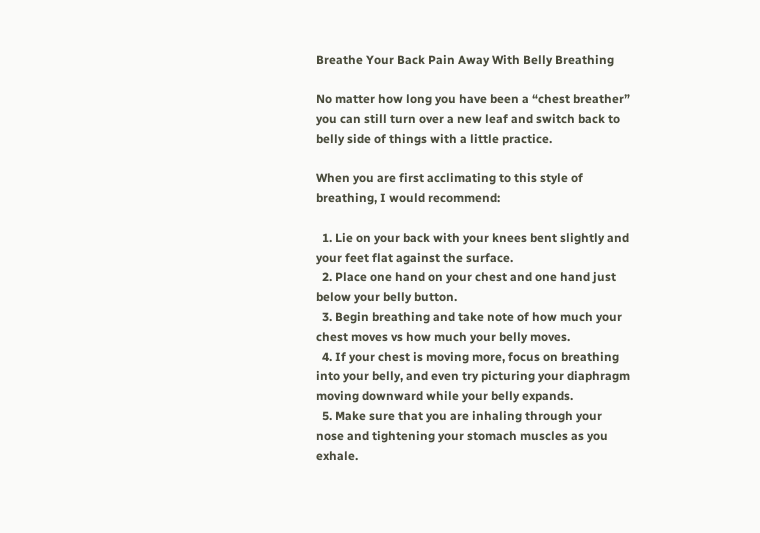Breathe Your Back Pain Away With Belly Breathing

No matter how long you have been a “chest breather” you can still turn over a new leaf and switch back to belly side of things with a little practice.

When you are first acclimating to this style of breathing, I would recommend:

  1. Lie on your back with your knees bent slightly and your feet flat against the surface.
  2. Place one hand on your chest and one hand just below your belly button.
  3. Begin breathing and take note of how much your chest moves vs how much your belly moves.
  4. If your chest is moving more, focus on breathing into your belly, and even try picturing your diaphragm moving downward while your belly expands.
  5. Make sure that you are inhaling through your nose and tightening your stomach muscles as you exhale.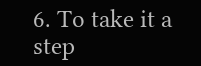6. To take it a step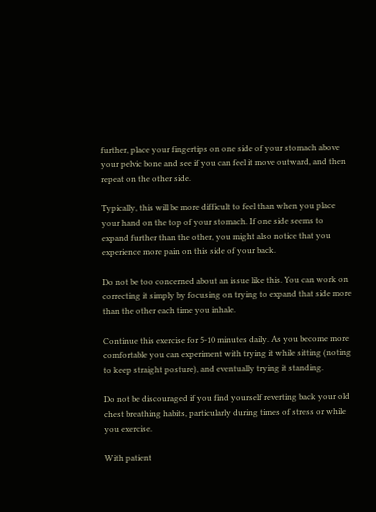further, place your fingertips on one side of your stomach above your pelvic bone and see if you can feel it move outward, and then repeat on the other side.

Typically, this will be more difficult to feel than when you place your hand on the top of your stomach. If one side seems to expand further than the other, you might also notice that you experience more pain on this side of your back.

Do not be too concerned about an issue like this. You can work on correcting it simply by focusing on trying to expand that side more than the other each time you inhale.

Continue this exercise for 5-10 minutes daily. As you become more comfortable you can experiment with trying it while sitting (noting to keep straight posture), and eventually trying it standing.

Do not be discouraged if you find yourself reverting back your old chest breathing habits, particularly during times of stress or while you exercise.

With patient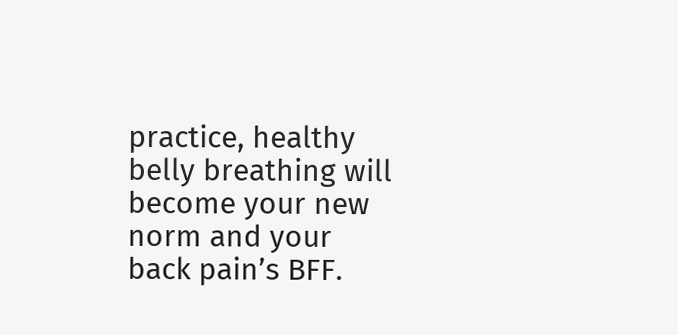practice, healthy belly breathing will become your new norm and your back pain’s BFF.